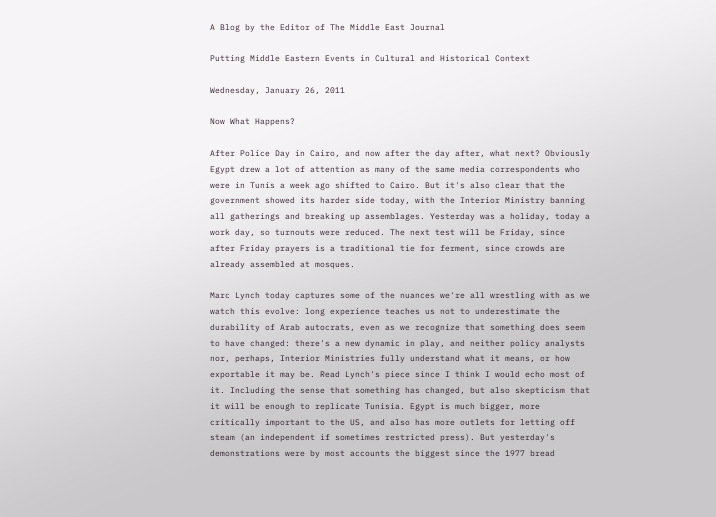A Blog by the Editor of The Middle East Journal

Putting Middle Eastern Events in Cultural and Historical Context

Wednesday, January 26, 2011

Now What Happens?

After Police Day in Cairo, and now after the day after, what next? Obviously Egypt drew a lot of attention as many of the same media correspondents who were in Tunis a week ago shifted to Cairo. But it's also clear that the government showed its harder side today, with the Interior Ministry banning all gatherings and breaking up assemblages. Yesterday was a holiday, today a work day, so turnouts were reduced. The next test will be Friday, since after Friday prayers is a traditional tie for ferment, since crowds are already assembled at mosques.

Marc Lynch today captures some of the nuances we're all wrestling with as we watch this evolve: long experience teaches us not to underestimate the durability of Arab autocrats, even as we recognize that something does seem to have changed: there's a new dynamic in play, and neither policy analysts nor, perhaps, Interior Ministries fully understand what it means, or how exportable it may be. Read Lynch's piece since I think I would echo most of it. Including the sense that something has changed, but also skepticism that it will be enough to replicate Tunisia. Egypt is much bigger, more critically important to the US, and also has more outlets for letting off steam (an independent if sometimes restricted press). But yesterday's demonstrations were by most accounts the biggest since the 1977 bread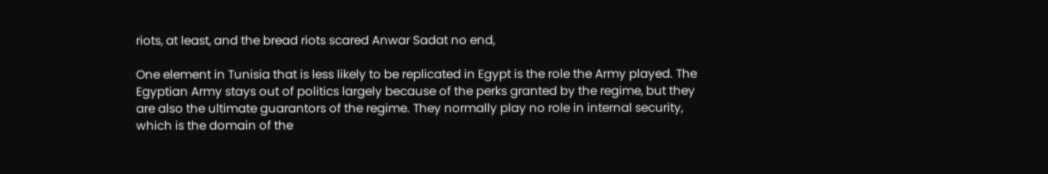riots, at least, and the bread riots scared Anwar Sadat no end,

One element in Tunisia that is less likely to be replicated in Egypt is the role the Army played. The Egyptian Army stays out of politics largely because of the perks granted by the regime, but they are also the ultimate guarantors of the regime. They normally play no role in internal security, which is the domain of the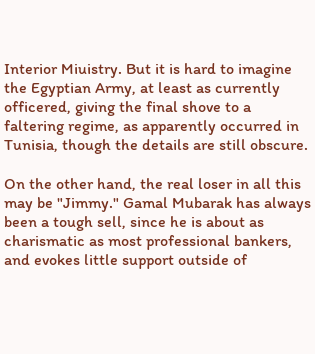Interior Miuistry. But it is hard to imagine the Egyptian Army, at least as currently officered, giving the final shove to a faltering regime, as apparently occurred in Tunisia, though the details are still obscure.

On the other hand, the real loser in all this may be "Jimmy." Gamal Mubarak has always been a tough sell, since he is about as charismatic as most professional bankers, and evokes little support outside of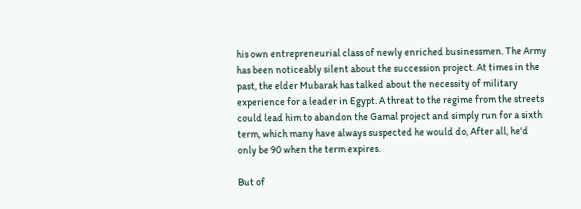his own entrepreneurial class of newly enriched businessmen. The Army has been noticeably silent about the succession project. At times in the past, the elder Mubarak has talked about the necessity of military experience for a leader in Egypt. A threat to the regime from the streets could lead him to abandon the Gamal project and simply run for a sixth term, which many have always suspected he would do, After all, he'd only be 90 when the term expires.

But of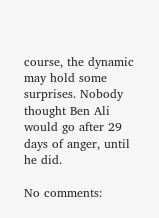course, the dynamic may hold some surprises. Nobody thought Ben Ali would go after 29 days of anger, until he did.

No comments: